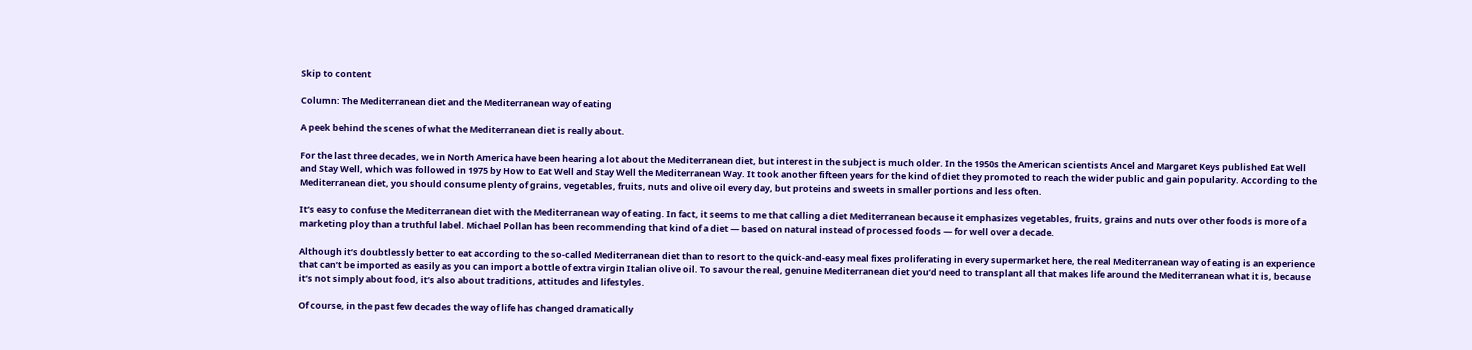Skip to content

Column: The Mediterranean diet and the Mediterranean way of eating

A peek behind the scenes of what the Mediterranean diet is really about.

For the last three decades, we in North America have been hearing a lot about the Mediterranean diet, but interest in the subject is much older. In the 1950s the American scientists Ancel and Margaret Keys published Eat Well and Stay Well, which was followed in 1975 by How to Eat Well and Stay Well the Mediterranean Way. It took another fifteen years for the kind of diet they promoted to reach the wider public and gain popularity. According to the Mediterranean diet, you should consume plenty of grains, vegetables, fruits, nuts and olive oil every day, but proteins and sweets in smaller portions and less often.

It’s easy to confuse the Mediterranean diet with the Mediterranean way of eating. In fact, it seems to me that calling a diet Mediterranean because it emphasizes vegetables, fruits, grains and nuts over other foods is more of a marketing ploy than a truthful label. Michael Pollan has been recommending that kind of a diet — based on natural instead of processed foods — for well over a decade.

Although it’s doubtlessly better to eat according to the so-called Mediterranean diet than to resort to the quick-and-easy meal fixes proliferating in every supermarket here, the real Mediterranean way of eating is an experience that can’t be imported as easily as you can import a bottle of extra virgin Italian olive oil. To savour the real, genuine Mediterranean diet you’d need to transplant all that makes life around the Mediterranean what it is, because it’s not simply about food, it’s also about traditions, attitudes and lifestyles.

Of course, in the past few decades the way of life has changed dramatically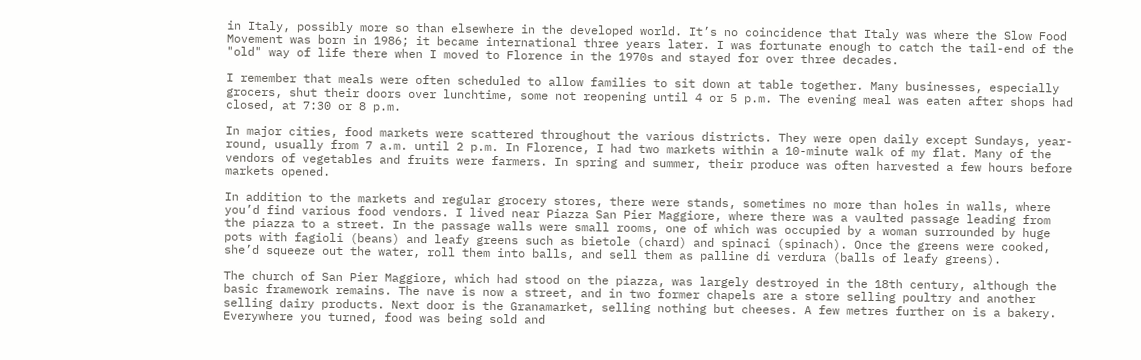in Italy, possibly more so than elsewhere in the developed world. It’s no coincidence that Italy was where the Slow Food Movement was born in 1986; it became international three years later. I was fortunate enough to catch the tail-end of the "old" way of life there when I moved to Florence in the 1970s and stayed for over three decades.

I remember that meals were often scheduled to allow families to sit down at table together. Many businesses, especially grocers, shut their doors over lunchtime, some not reopening until 4 or 5 p.m. The evening meal was eaten after shops had closed, at 7:30 or 8 p.m.

In major cities, food markets were scattered throughout the various districts. They were open daily except Sundays, year-round, usually from 7 a.m. until 2 p.m. In Florence, I had two markets within a 10-minute walk of my flat. Many of the vendors of vegetables and fruits were farmers. In spring and summer, their produce was often harvested a few hours before markets opened.

In addition to the markets and regular grocery stores, there were stands, sometimes no more than holes in walls, where you’d find various food vendors. I lived near Piazza San Pier Maggiore, where there was a vaulted passage leading from the piazza to a street. In the passage walls were small rooms, one of which was occupied by a woman surrounded by huge pots with fagioli (beans) and leafy greens such as bietole (chard) and spinaci (spinach). Once the greens were cooked, she’d squeeze out the water, roll them into balls, and sell them as palline di verdura (balls of leafy greens).

The church of San Pier Maggiore, which had stood on the piazza, was largely destroyed in the 18th century, although the basic framework remains. The nave is now a street, and in two former chapels are a store selling poultry and another selling dairy products. Next door is the Granamarket, selling nothing but cheeses. A few metres further on is a bakery. Everywhere you turned, food was being sold and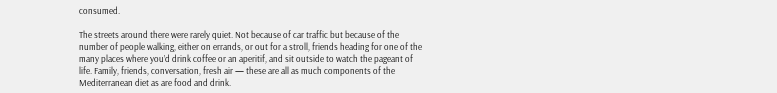consumed.

The streets around there were rarely quiet. Not because of car traffic but because of the number of people walking, either on errands, or out for a stroll, friends heading for one of the many places where you’d drink coffee or an aperitif, and sit outside to watch the pageant of life. Family, friends, conversation, fresh air — these are all as much components of the Mediterranean diet as are food and drink.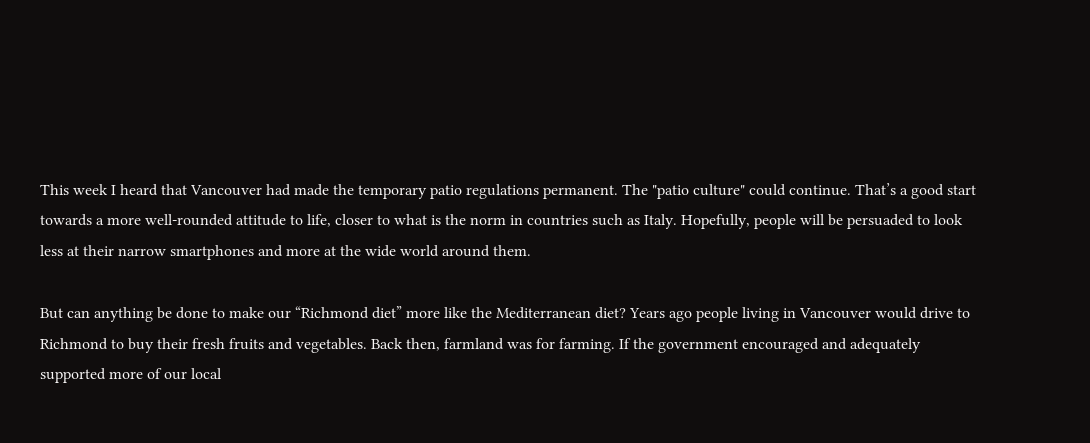This week I heard that Vancouver had made the temporary patio regulations permanent. The "patio culture" could continue. That’s a good start towards a more well-rounded attitude to life, closer to what is the norm in countries such as Italy. Hopefully, people will be persuaded to look less at their narrow smartphones and more at the wide world around them.

But can anything be done to make our “Richmond diet” more like the Mediterranean diet? Years ago people living in Vancouver would drive to Richmond to buy their fresh fruits and vegetables. Back then, farmland was for farming. If the government encouraged and adequately supported more of our local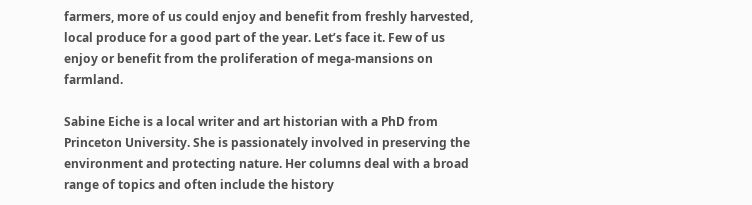farmers, more of us could enjoy and benefit from freshly harvested, local produce for a good part of the year. Let’s face it. Few of us enjoy or benefit from the proliferation of mega-mansions on farmland.

Sabine Eiche is a local writer and art historian with a PhD from Princeton University. She is passionately involved in preserving the environment and protecting nature. Her columns deal with a broad range of topics and often include the history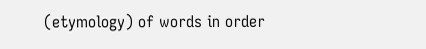(etymology) of words in order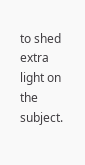to shed extra light on the subject.